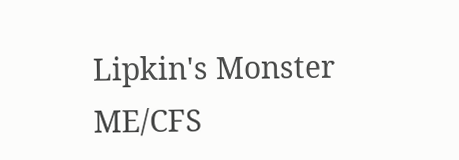Lipkin's Monster ME/CFS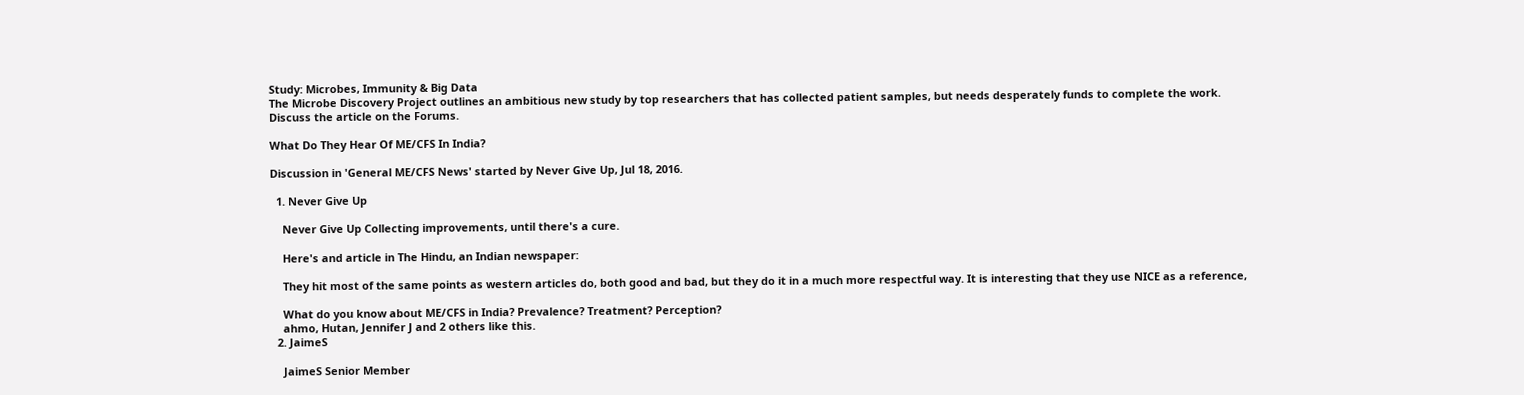Study: Microbes, Immunity & Big Data
The Microbe Discovery Project outlines an ambitious new study by top researchers that has collected patient samples, but needs desperately funds to complete the work.
Discuss the article on the Forums.

What Do They Hear Of ME/CFS In India?

Discussion in 'General ME/CFS News' started by Never Give Up, Jul 18, 2016.

  1. Never Give Up

    Never Give Up Collecting improvements, until there's a cure.

    Here's and article in The Hindu, an Indian newspaper:

    They hit most of the same points as western articles do, both good and bad, but they do it in a much more respectful way. It is interesting that they use NICE as a reference,

    What do you know about ME/CFS in India? Prevalence? Treatment? Perception?
    ahmo, Hutan, Jennifer J and 2 others like this.
  2. JaimeS

    JaimeS Senior Member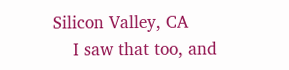Silicon Valley, CA
    I saw that too, and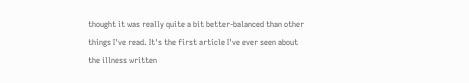thought it was really quite a bit better-balanced than other things I've read. It's the first article I've ever seen about the illness written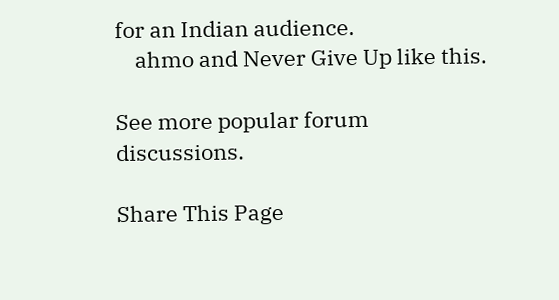for an Indian audience.
    ahmo and Never Give Up like this.

See more popular forum discussions.

Share This Page